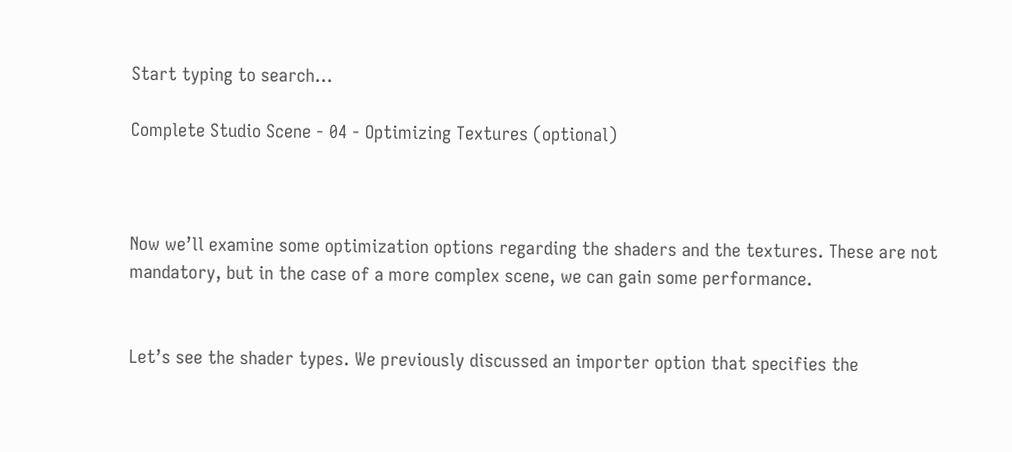Start typing to search...

Complete Studio Scene - 04 - Optimizing Textures (optional)



Now we’ll examine some optimization options regarding the shaders and the textures. These are not mandatory, but in the case of a more complex scene, we can gain some performance.


Let’s see the shader types. We previously discussed an importer option that specifies the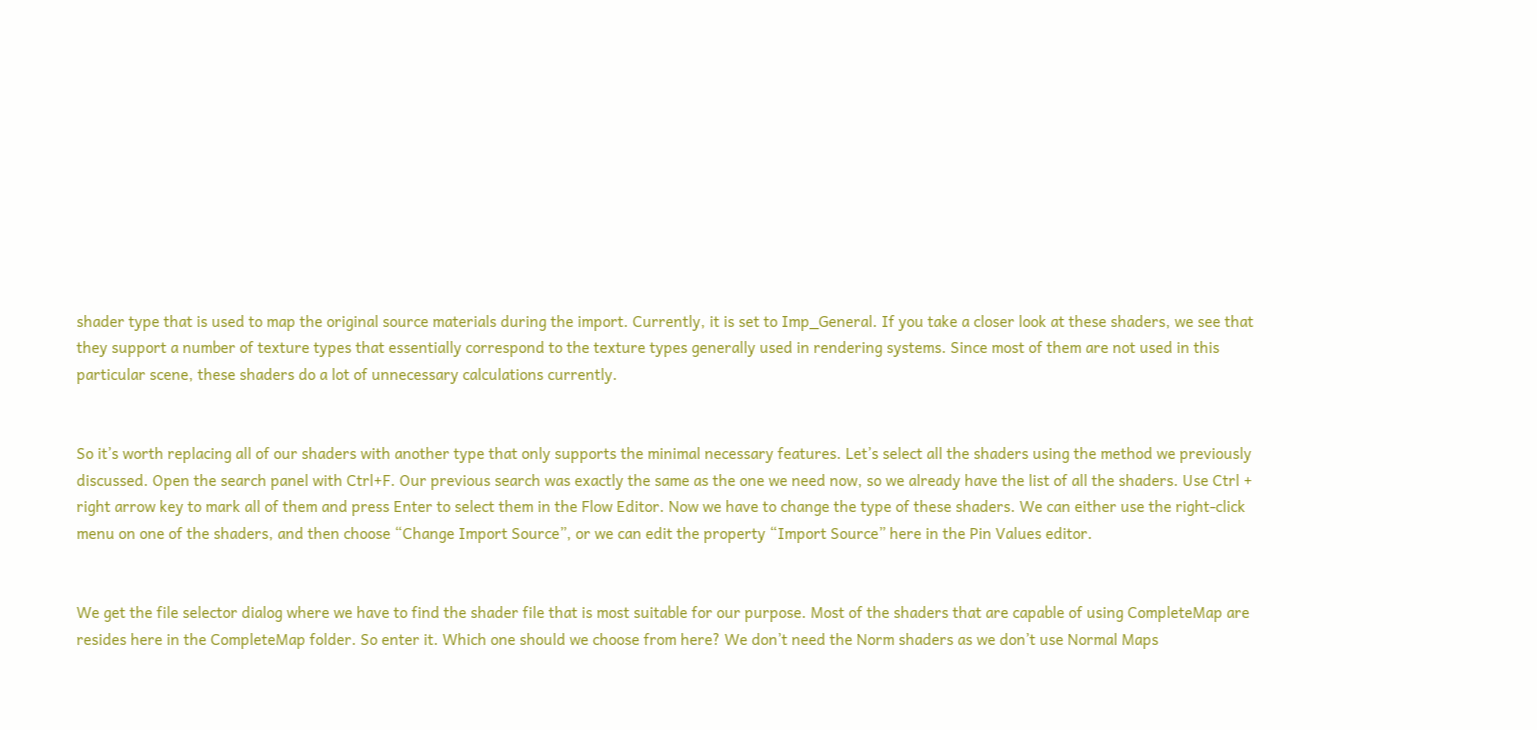shader type that is used to map the original source materials during the import. Currently, it is set to Imp_General. If you take a closer look at these shaders, we see that they support a number of texture types that essentially correspond to the texture types generally used in rendering systems. Since most of them are not used in this particular scene, these shaders do a lot of unnecessary calculations currently.


So it’s worth replacing all of our shaders with another type that only supports the minimal necessary features. Let’s select all the shaders using the method we previously discussed. Open the search panel with Ctrl+F. Our previous search was exactly the same as the one we need now, so we already have the list of all the shaders. Use Ctrl + right arrow key to mark all of them and press Enter to select them in the Flow Editor. Now we have to change the type of these shaders. We can either use the right-click menu on one of the shaders, and then choose “Change Import Source”, or we can edit the property “Import Source” here in the Pin Values editor.


We get the file selector dialog where we have to find the shader file that is most suitable for our purpose. Most of the shaders that are capable of using CompleteMap are resides here in the CompleteMap folder. So enter it. Which one should we choose from here? We don’t need the Norm shaders as we don’t use Normal Maps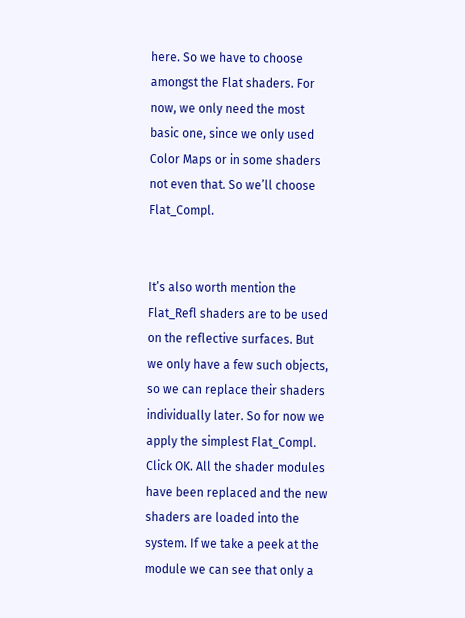here. So we have to choose amongst the Flat shaders. For now, we only need the most basic one, since we only used Color Maps or in some shaders not even that. So we’ll choose Flat_Compl.


It’s also worth mention the Flat_Refl shaders are to be used on the reflective surfaces. But we only have a few such objects, so we can replace their shaders individually later. So for now we apply the simplest Flat_Compl. Click OK. All the shader modules have been replaced and the new shaders are loaded into the system. If we take a peek at the module we can see that only a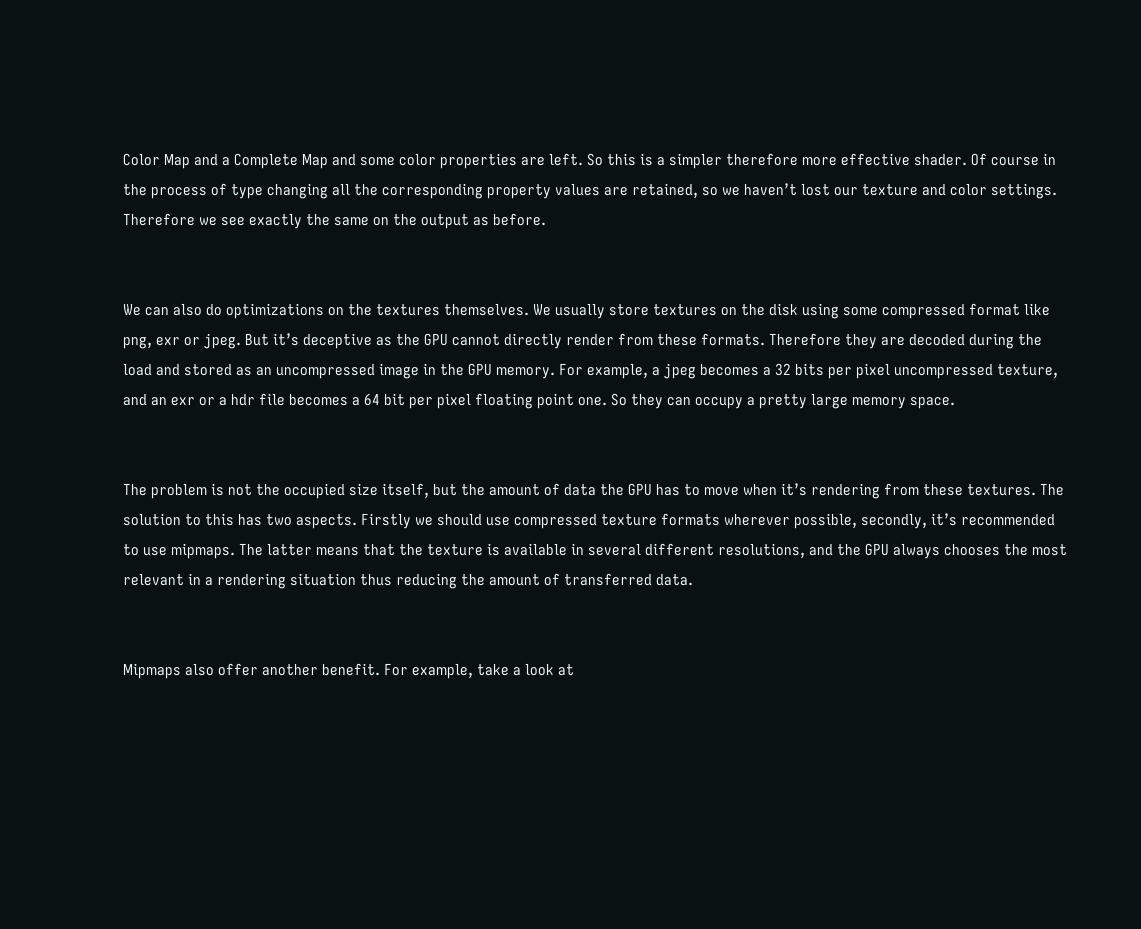Color Map and a Complete Map and some color properties are left. So this is a simpler therefore more effective shader. Of course in the process of type changing all the corresponding property values are retained, so we haven’t lost our texture and color settings. Therefore we see exactly the same on the output as before.


We can also do optimizations on the textures themselves. We usually store textures on the disk using some compressed format like png, exr or jpeg. But it’s deceptive as the GPU cannot directly render from these formats. Therefore they are decoded during the load and stored as an uncompressed image in the GPU memory. For example, a jpeg becomes a 32 bits per pixel uncompressed texture, and an exr or a hdr file becomes a 64 bit per pixel floating point one. So they can occupy a pretty large memory space.


The problem is not the occupied size itself, but the amount of data the GPU has to move when it’s rendering from these textures. The solution to this has two aspects. Firstly we should use compressed texture formats wherever possible, secondly, it’s recommended to use mipmaps. The latter means that the texture is available in several different resolutions, and the GPU always chooses the most relevant in a rendering situation thus reducing the amount of transferred data.


Mipmaps also offer another benefit. For example, take a look at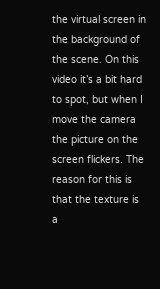the virtual screen in the background of the scene. On this video it’s a bit hard to spot, but when I move the camera the picture on the screen flickers. The reason for this is that the texture is a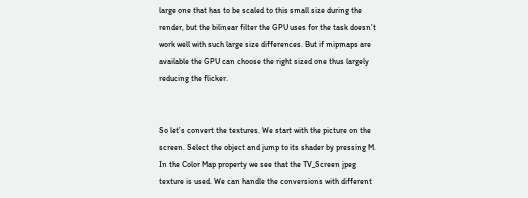large one that has to be scaled to this small size during the render, but the bilinear filter the GPU uses for the task doesn’t work well with such large size differences. But if mipmaps are available the GPU can choose the right sized one thus largely reducing the flicker.


So let’s convert the textures. We start with the picture on the screen. Select the object and jump to its shader by pressing M. In the Color Map property we see that the TV_Screen jpeg texture is used. We can handle the conversions with different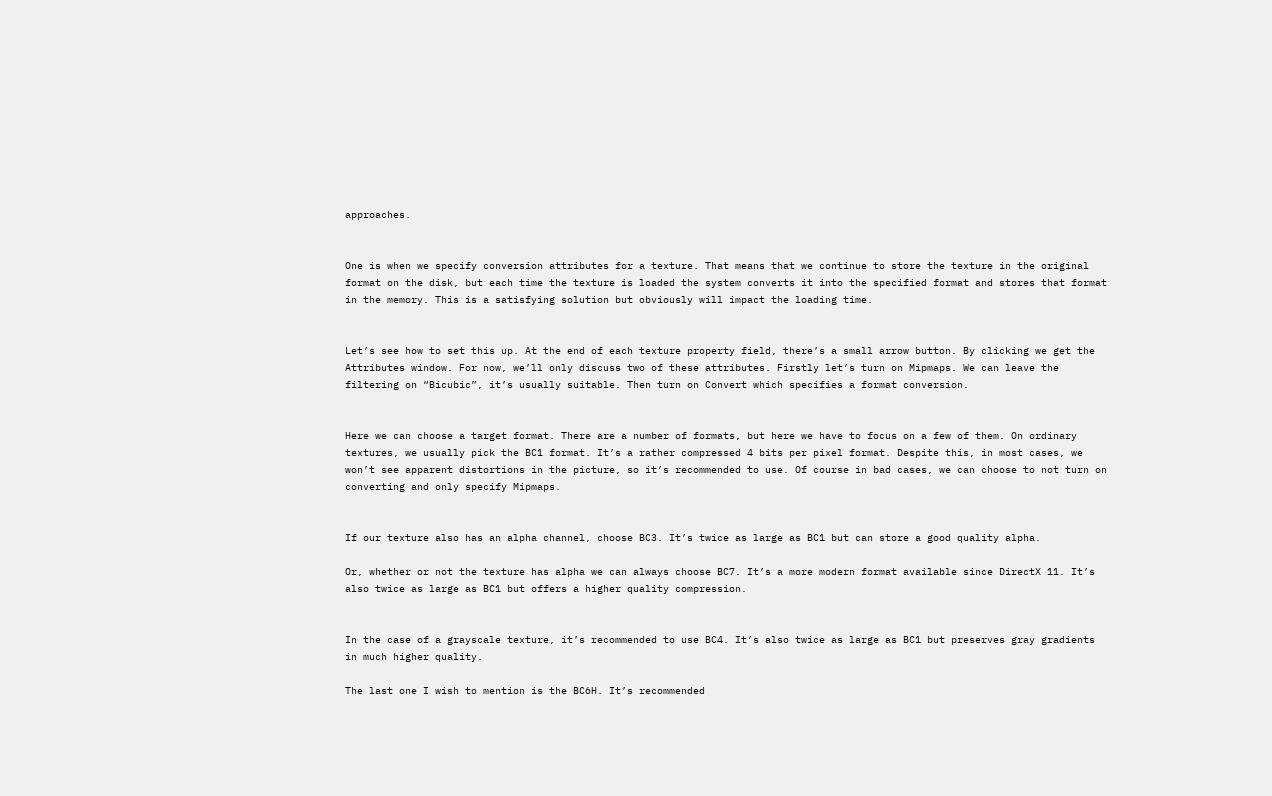approaches.


One is when we specify conversion attributes for a texture. That means that we continue to store the texture in the original format on the disk, but each time the texture is loaded the system converts it into the specified format and stores that format in the memory. This is a satisfying solution but obviously will impact the loading time.


Let’s see how to set this up. At the end of each texture property field, there’s a small arrow button. By clicking we get the Attributes window. For now, we’ll only discuss two of these attributes. Firstly let’s turn on Mipmaps. We can leave the filtering on “Bicubic”, it’s usually suitable. Then turn on Convert which specifies a format conversion.


Here we can choose a target format. There are a number of formats, but here we have to focus on a few of them. On ordinary textures, we usually pick the BC1 format. It’s a rather compressed 4 bits per pixel format. Despite this, in most cases, we won’t see apparent distortions in the picture, so it’s recommended to use. Of course in bad cases, we can choose to not turn on converting and only specify Mipmaps.


If our texture also has an alpha channel, choose BC3. It’s twice as large as BC1 but can store a good quality alpha.

Or, whether or not the texture has alpha we can always choose BC7. It’s a more modern format available since DirectX 11. It’s also twice as large as BC1 but offers a higher quality compression.


In the case of a grayscale texture, it’s recommended to use BC4. It’s also twice as large as BC1 but preserves gray gradients in much higher quality.

The last one I wish to mention is the BC6H. It’s recommended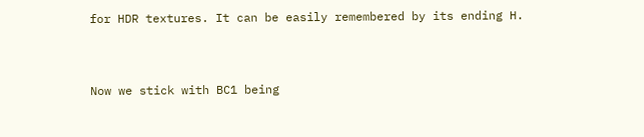for HDR textures. It can be easily remembered by its ending H.


Now we stick with BC1 being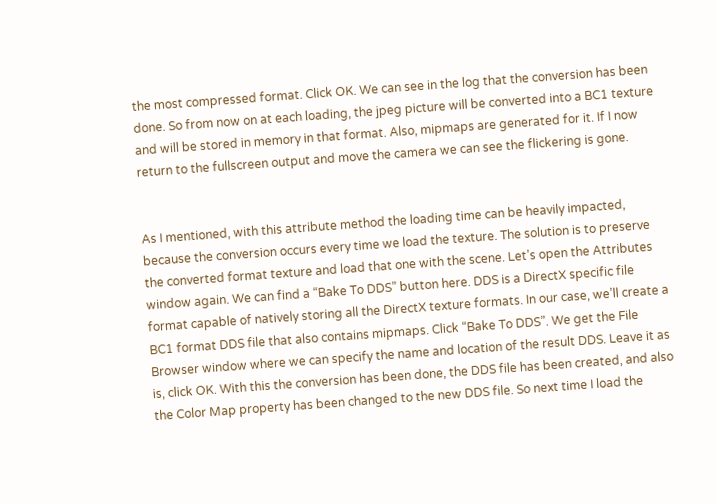the most compressed format. Click OK. We can see in the log that the conversion has been done. So from now on at each loading, the jpeg picture will be converted into a BC1 texture and will be stored in memory in that format. Also, mipmaps are generated for it. If I now return to the fullscreen output and move the camera we can see the flickering is gone.


As I mentioned, with this attribute method the loading time can be heavily impacted, because the conversion occurs every time we load the texture. The solution is to preserve the converted format texture and load that one with the scene. Let’s open the Attributes window again. We can find a “Bake To DDS” button here. DDS is a DirectX specific file format capable of natively storing all the DirectX texture formats. In our case, we’ll create a BC1 format DDS file that also contains mipmaps. Click “Bake To DDS”. We get the File Browser window where we can specify the name and location of the result DDS. Leave it as is, click OK. With this the conversion has been done, the DDS file has been created, and also the Color Map property has been changed to the new DDS file. So next time I load the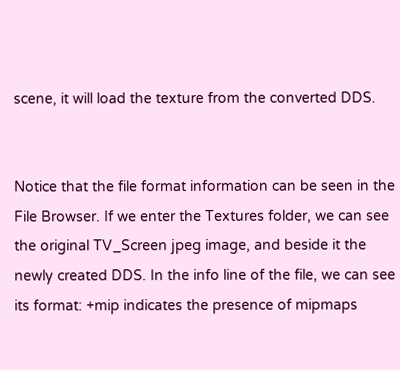scene, it will load the texture from the converted DDS.


Notice that the file format information can be seen in the File Browser. If we enter the Textures folder, we can see the original TV_Screen jpeg image, and beside it the newly created DDS. In the info line of the file, we can see its format: +mip indicates the presence of mipmaps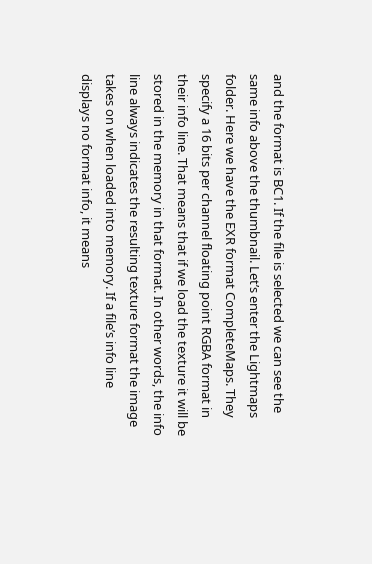and the format is BC1. If the file is selected we can see the same info above the thumbnail. Let’s enter the Lightmaps folder. Here we have the EXR format CompleteMaps. They specify a 16 bits per channel floating point RGBA format in their info line. That means that if we load the texture it will be stored in the memory in that format. In other words, the info line always indicates the resulting texture format the image takes on when loaded into memory. If a file’s info line displays no format info, it means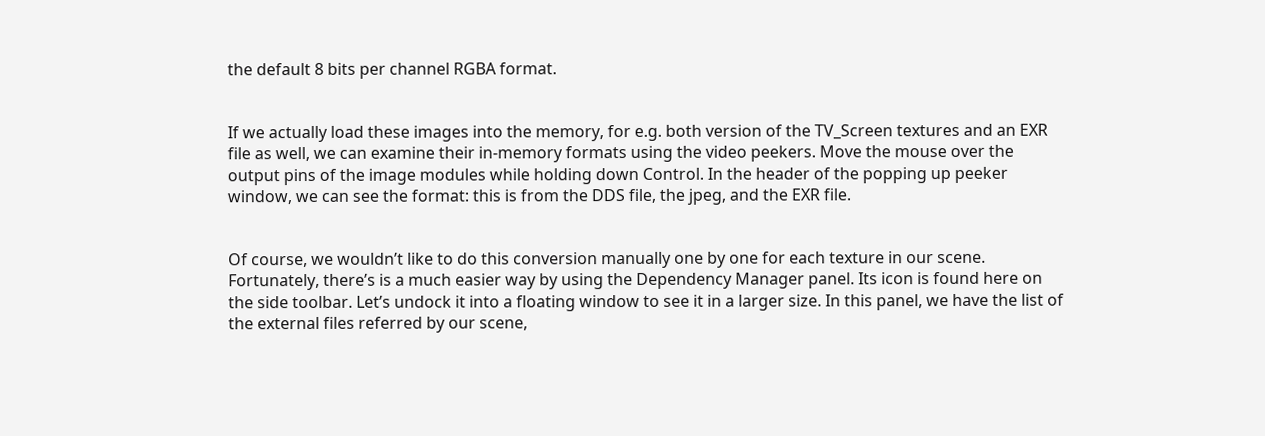the default 8 bits per channel RGBA format.


If we actually load these images into the memory, for e.g. both version of the TV_Screen textures and an EXR file as well, we can examine their in-memory formats using the video peekers. Move the mouse over the output pins of the image modules while holding down Control. In the header of the popping up peeker window, we can see the format: this is from the DDS file, the jpeg, and the EXR file.


Of course, we wouldn’t like to do this conversion manually one by one for each texture in our scene. Fortunately, there’s is a much easier way by using the Dependency Manager panel. Its icon is found here on the side toolbar. Let’s undock it into a floating window to see it in a larger size. In this panel, we have the list of the external files referred by our scene,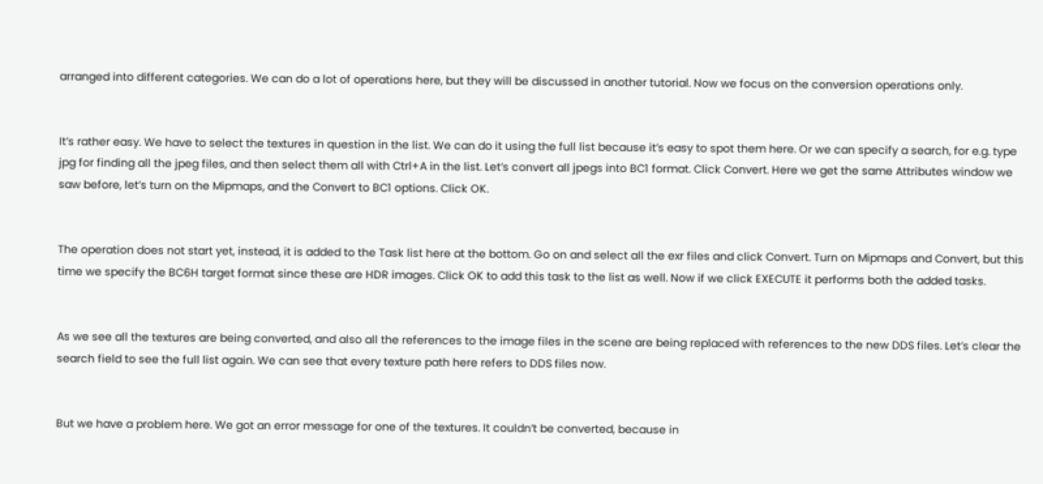arranged into different categories. We can do a lot of operations here, but they will be discussed in another tutorial. Now we focus on the conversion operations only.


It’s rather easy. We have to select the textures in question in the list. We can do it using the full list because it’s easy to spot them here. Or we can specify a search, for e.g. type jpg for finding all the jpeg files, and then select them all with Ctrl+A in the list. Let’s convert all jpegs into BC1 format. Click Convert. Here we get the same Attributes window we saw before, let’s turn on the Mipmaps, and the Convert to BC1 options. Click OK.


The operation does not start yet, instead, it is added to the Task list here at the bottom. Go on and select all the exr files and click Convert. Turn on Mipmaps and Convert, but this time we specify the BC6H target format since these are HDR images. Click OK to add this task to the list as well. Now if we click EXECUTE it performs both the added tasks.


As we see all the textures are being converted, and also all the references to the image files in the scene are being replaced with references to the new DDS files. Let’s clear the search field to see the full list again. We can see that every texture path here refers to DDS files now.


But we have a problem here. We got an error message for one of the textures. It couldn’t be converted, because in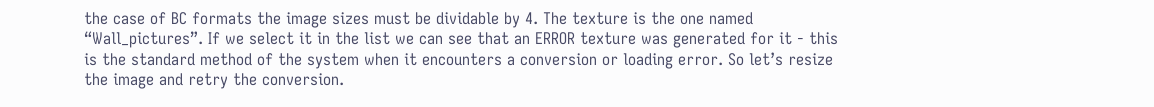the case of BC formats the image sizes must be dividable by 4. The texture is the one named “Wall_pictures”. If we select it in the list we can see that an ERROR texture was generated for it - this is the standard method of the system when it encounters a conversion or loading error. So let’s resize the image and retry the conversion.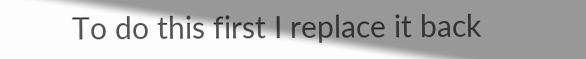To do this first I replace it back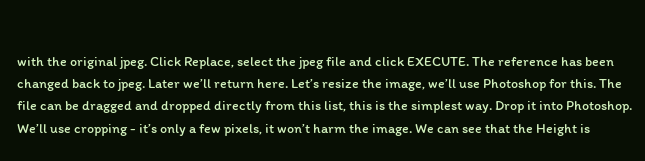with the original jpeg. Click Replace, select the jpeg file and click EXECUTE. The reference has been changed back to jpeg. Later we’ll return here. Let’s resize the image, we’ll use Photoshop for this. The file can be dragged and dropped directly from this list, this is the simplest way. Drop it into Photoshop. We’ll use cropping - it’s only a few pixels, it won’t harm the image. We can see that the Height is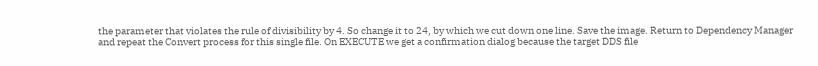the parameter that violates the rule of divisibility by 4. So change it to 24, by which we cut down one line. Save the image. Return to Dependency Manager and repeat the Convert process for this single file. On EXECUTE we get a confirmation dialog because the target DDS file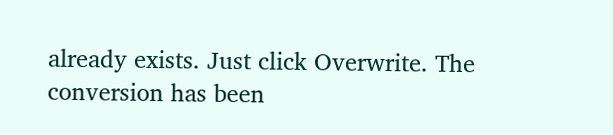already exists. Just click Overwrite. The conversion has been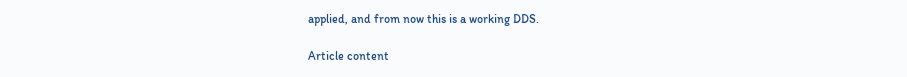applied, and from now this is a working DDS.

Article content